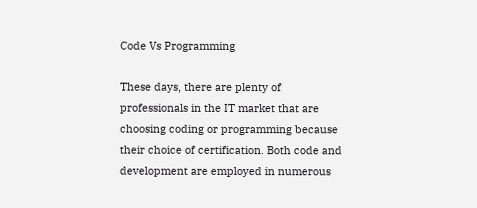Code Vs Programming

These days, there are plenty of professionals in the IT market that are choosing coding or programming because their choice of certification. Both code and development are employed in numerous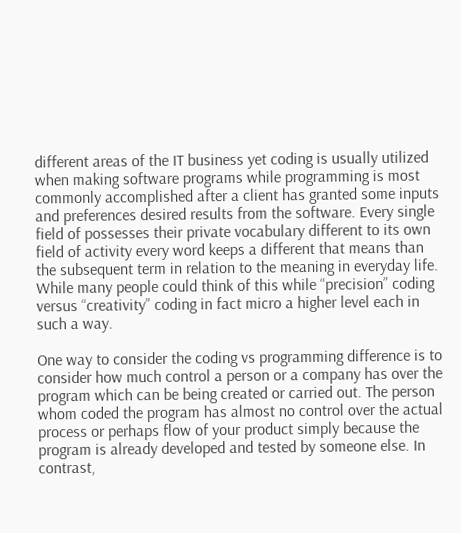different areas of the IT business yet coding is usually utilized when making software programs while programming is most commonly accomplished after a client has granted some inputs and preferences desired results from the software. Every single field of possesses their private vocabulary different to its own field of activity every word keeps a different that means than the subsequent term in relation to the meaning in everyday life. While many people could think of this while “precision” coding versus “creativity” coding in fact micro a higher level each in such a way.

One way to consider the coding vs programming difference is to consider how much control a person or a company has over the program which can be being created or carried out. The person whom coded the program has almost no control over the actual process or perhaps flow of your product simply because the program is already developed and tested by someone else. In contrast,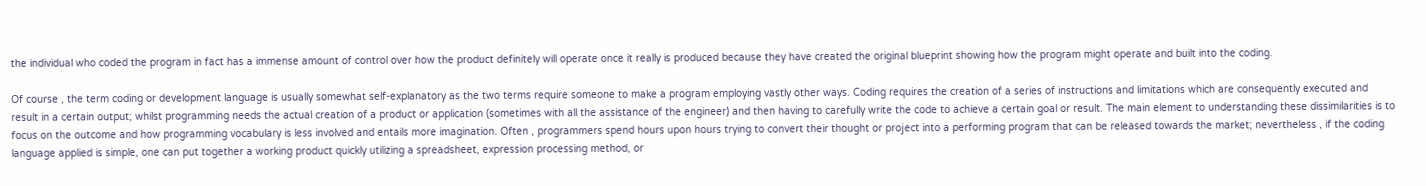the individual who coded the program in fact has a immense amount of control over how the product definitely will operate once it really is produced because they have created the original blueprint showing how the program might operate and built into the coding.

Of course , the term coding or development language is usually somewhat self-explanatory as the two terms require someone to make a program employing vastly other ways. Coding requires the creation of a series of instructions and limitations which are consequently executed and result in a certain output; whilst programming needs the actual creation of a product or application (sometimes with all the assistance of the engineer) and then having to carefully write the code to achieve a certain goal or result. The main element to understanding these dissimilarities is to focus on the outcome and how programming vocabulary is less involved and entails more imagination. Often , programmers spend hours upon hours trying to convert their thought or project into a performing program that can be released towards the market; nevertheless , if the coding language applied is simple, one can put together a working product quickly utilizing a spreadsheet, expression processing method, or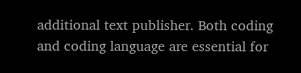additional text publisher. Both coding and coding language are essential for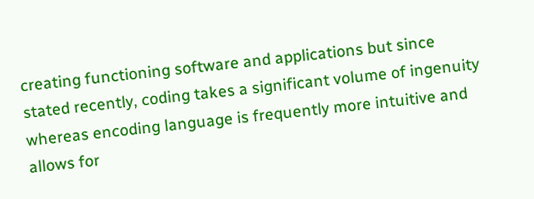creating functioning software and applications but since stated recently, coding takes a significant volume of ingenuity whereas encoding language is frequently more intuitive and allows for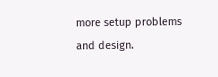more setup problems and design.